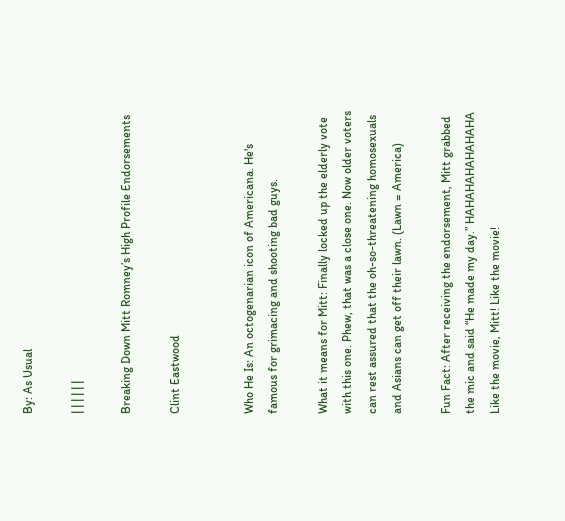By: As Usual

| | | | | |

Breaking Down Mitt Romney’s High Profile Endorsements

Clint Eastwood


Who He Is: An octogenarian icon of Americana. He's famous for grimacing and shooting bad guys.

What it means for Mitt: Finally locked up the elderly vote with this one. Phew, that was a close one. Now older voters can rest assured that the oh-so-threatening homosexuals and Asians can get off their lawn. (Lawn = America)

Fun Fact: After receiving the endorsement, Mitt grabbed the mic and said “He made my day.” HAHAHAHAHAHAHA Like the movie, Mitt! Like the movie!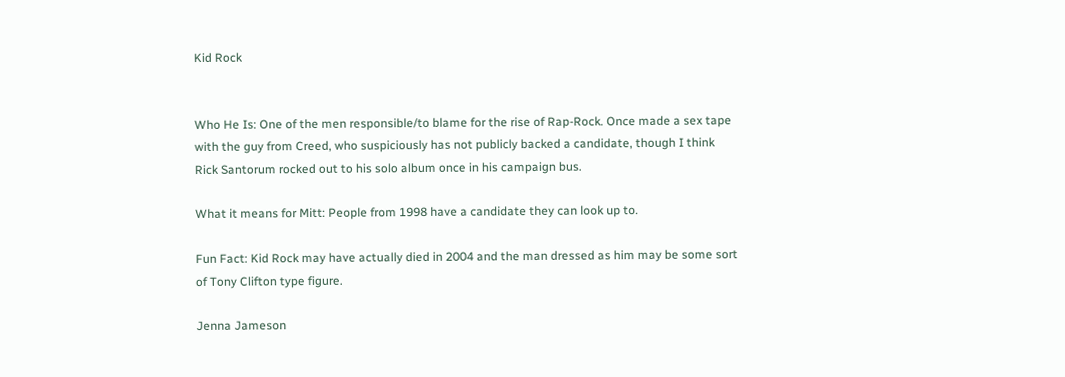Kid Rock


Who He Is: One of the men responsible/to blame for the rise of Rap-Rock. Once made a sex tape with the guy from Creed, who suspiciously has not publicly backed a candidate, though I think Rick Santorum rocked out to his solo album once in his campaign bus.

What it means for Mitt: People from 1998 have a candidate they can look up to.

Fun Fact: Kid Rock may have actually died in 2004 and the man dressed as him may be some sort of Tony Clifton type figure.

Jenna Jameson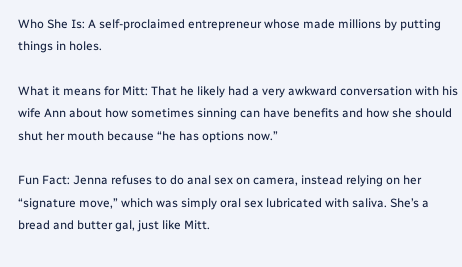Who She Is: A self-proclaimed entrepreneur whose made millions by putting things in holes.

What it means for Mitt: That he likely had a very awkward conversation with his wife Ann about how sometimes sinning can have benefits and how she should shut her mouth because “he has options now.”

Fun Fact: Jenna refuses to do anal sex on camera, instead relying on her “signature move,” which was simply oral sex lubricated with saliva. She’s a bread and butter gal, just like Mitt.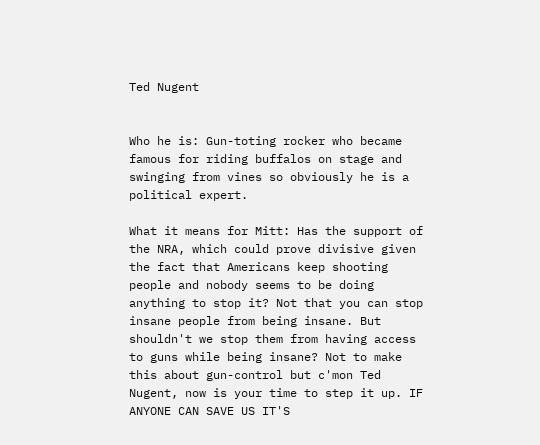Ted Nugent


Who he is: Gun-toting rocker who became famous for riding buffalos on stage and swinging from vines so obviously he is a political expert.

What it means for Mitt: Has the support of the NRA, which could prove divisive given the fact that Americans keep shooting people and nobody seems to be doing anything to stop it? Not that you can stop insane people from being insane. But shouldn't we stop them from having access to guns while being insane? Not to make this about gun-control but c'mon Ted Nugent, now is your time to step it up. IF ANYONE CAN SAVE US IT'S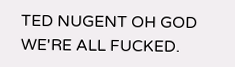TED NUGENT OH GOD WE'RE ALL FUCKED.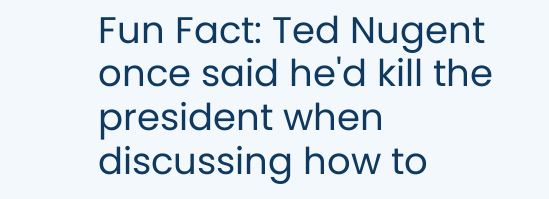Fun Fact: Ted Nugent once said he'd kill the president when discussing how to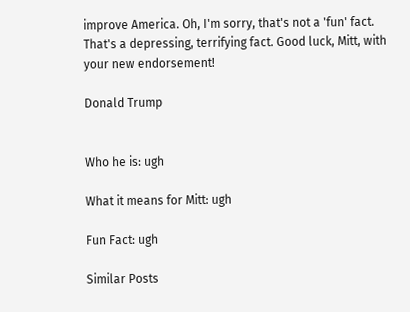improve America. Oh, I'm sorry, that's not a 'fun' fact. That's a depressing, terrifying fact. Good luck, Mitt, with your new endorsement!

Donald Trump


Who he is: ugh

What it means for Mitt: ugh

Fun Fact: ugh

Similar Posts